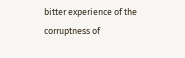bitter experience of the corruptness of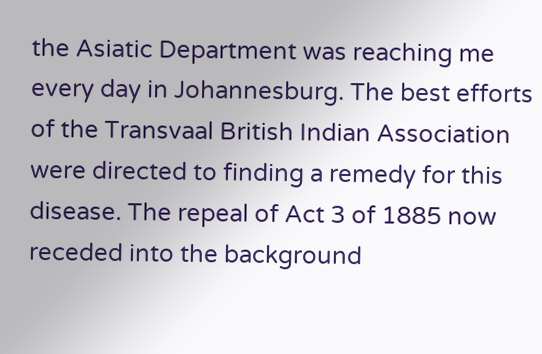the Asiatic Department was reaching me every day in Johannesburg. The best efforts of the Transvaal British Indian Association were directed to finding a remedy for this disease. The repeal of Act 3 of 1885 now receded into the background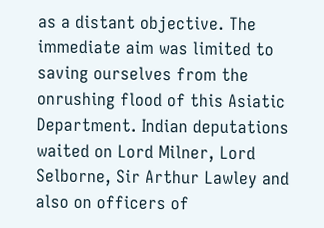as a distant objective. The immediate aim was limited to saving ourselves from the onrushing flood of this Asiatic Department. Indian deputations waited on Lord Milner, Lord Selborne, Sir Arthur Lawley and also on officers of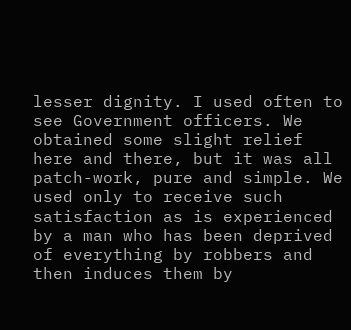lesser dignity. I used often to see Government officers. We obtained some slight relief here and there, but it was all patch-work, pure and simple. We used only to receive such satisfaction as is experienced by a man who has been deprived of everything by robbers and then induces them by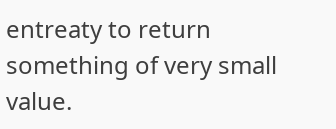entreaty to return something of very small value.